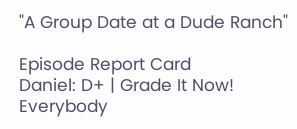"A Group Date at a Dude Ranch"

Episode Report Card
Daniel: D+ | Grade It Now!
Everybody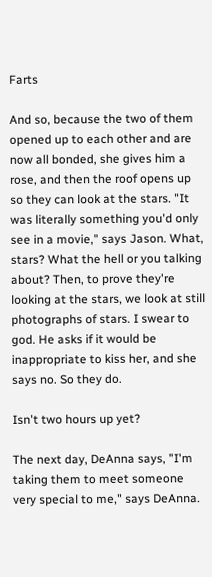Farts

And so, because the two of them opened up to each other and are now all bonded, she gives him a rose, and then the roof opens up so they can look at the stars. "It was literally something you'd only see in a movie," says Jason. What, stars? What the hell or you talking about? Then, to prove they're looking at the stars, we look at still photographs of stars. I swear to god. He asks if it would be inappropriate to kiss her, and she says no. So they do.

Isn't two hours up yet?

The next day, DeAnna says, "I'm taking them to meet someone very special to me," says DeAnna.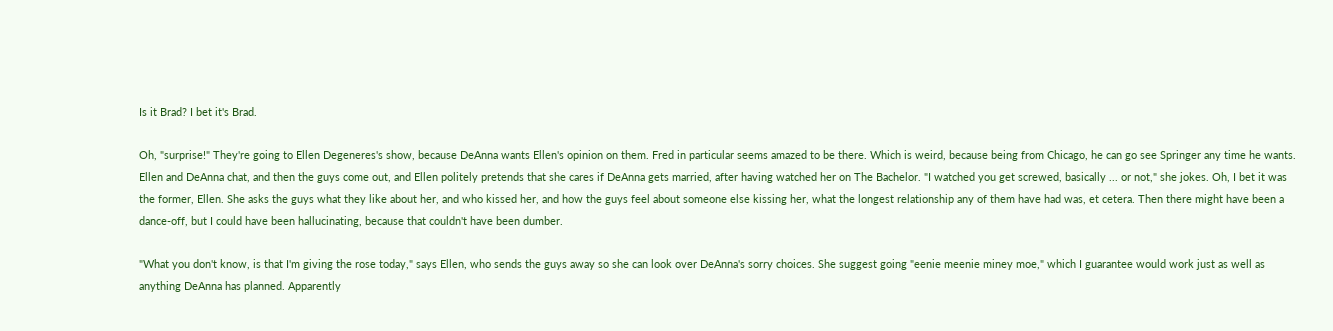Is it Brad? I bet it's Brad.

Oh, "surprise!" They're going to Ellen Degeneres's show, because DeAnna wants Ellen's opinion on them. Fred in particular seems amazed to be there. Which is weird, because being from Chicago, he can go see Springer any time he wants. Ellen and DeAnna chat, and then the guys come out, and Ellen politely pretends that she cares if DeAnna gets married, after having watched her on The Bachelor. "I watched you get screwed, basically ... or not," she jokes. Oh, I bet it was the former, Ellen. She asks the guys what they like about her, and who kissed her, and how the guys feel about someone else kissing her, what the longest relationship any of them have had was, et cetera. Then there might have been a dance-off, but I could have been hallucinating, because that couldn't have been dumber.

"What you don't know, is that I'm giving the rose today," says Ellen, who sends the guys away so she can look over DeAnna's sorry choices. She suggest going "eenie meenie miney moe," which I guarantee would work just as well as anything DeAnna has planned. Apparently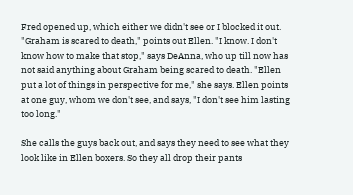Fred opened up, which either we didn't see or I blocked it out. "Graham is scared to death," points out Ellen. "I know. I don't know how to make that stop," says DeAnna, who up till now has not said anything about Graham being scared to death. "Ellen put a lot of things in perspective for me," she says. Ellen points at one guy, whom we don't see, and says, "I don't see him lasting too long."

She calls the guys back out, and says they need to see what they look like in Ellen boxers. So they all drop their pants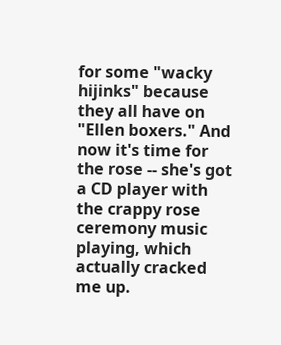for some "wacky hijinks" because they all have on "Ellen boxers." And now it's time for the rose -- she's got a CD player with the crappy rose ceremony music playing, which actually cracked me up.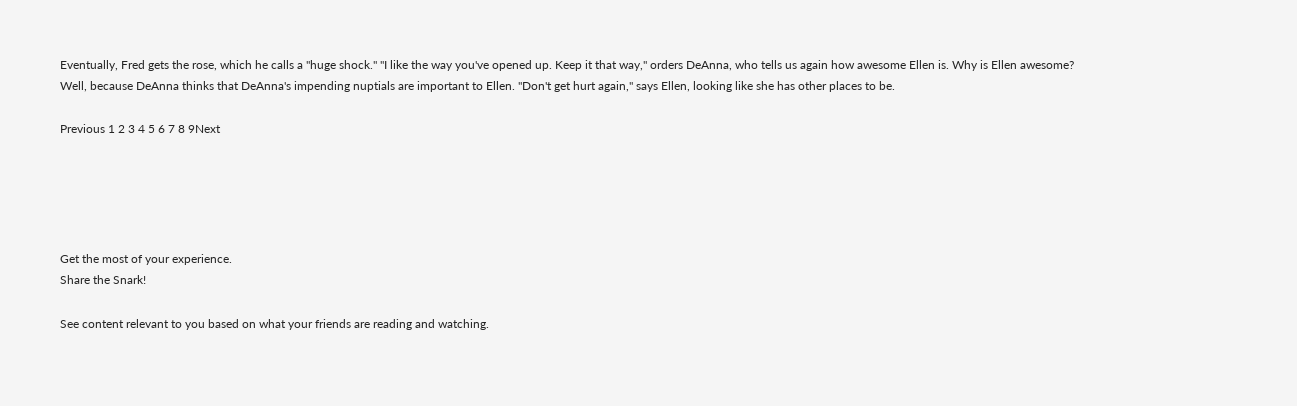Eventually, Fred gets the rose, which he calls a "huge shock." "I like the way you've opened up. Keep it that way," orders DeAnna, who tells us again how awesome Ellen is. Why is Ellen awesome? Well, because DeAnna thinks that DeAnna's impending nuptials are important to Ellen. "Don't get hurt again," says Ellen, looking like she has other places to be.

Previous 1 2 3 4 5 6 7 8 9Next





Get the most of your experience.
Share the Snark!

See content relevant to you based on what your friends are reading and watching.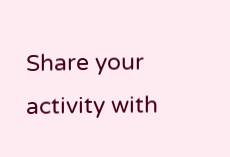Share your activity with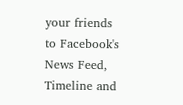your friends to Facebook's News Feed, Timeline and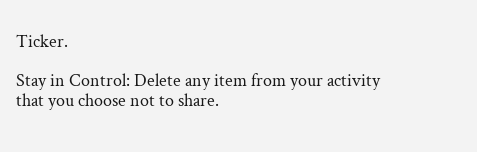Ticker.

Stay in Control: Delete any item from your activity that you choose not to share.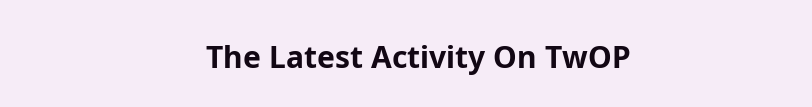The Latest Activity On TwOP